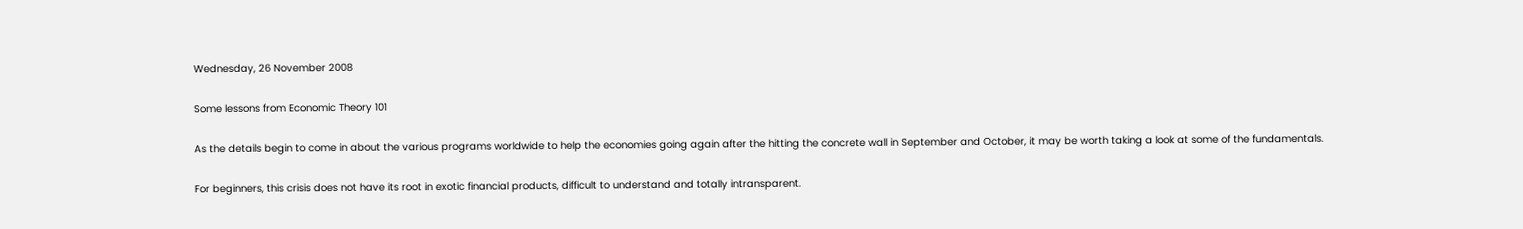Wednesday, 26 November 2008

Some lessons from Economic Theory 101

As the details begin to come in about the various programs worldwide to help the economies going again after the hitting the concrete wall in September and October, it may be worth taking a look at some of the fundamentals.

For beginners, this crisis does not have its root in exotic financial products, difficult to understand and totally intransparent.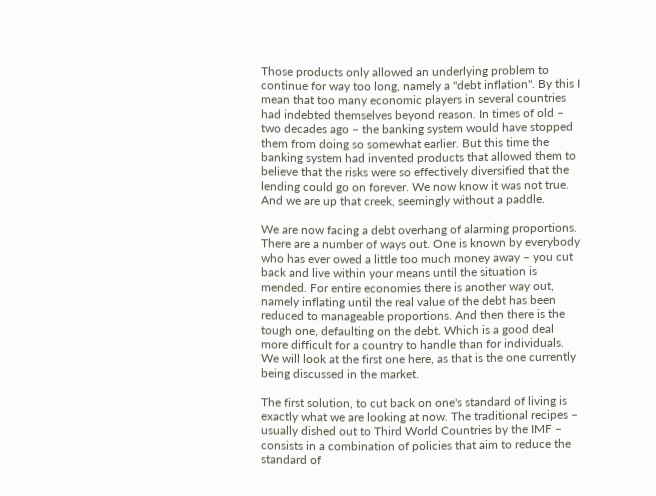Those products only allowed an underlying problem to continue for way too long, namely a "debt inflation". By this I mean that too many economic players in several countries had indebted themselves beyond reason. In times of old – two decades ago – the banking system would have stopped them from doing so somewhat earlier. But this time the banking system had invented products that allowed them to believe that the risks were so effectively diversified that the lending could go on forever. We now know it was not true. And we are up that creek, seemingly without a paddle.

We are now facing a debt overhang of alarming proportions. There are a number of ways out. One is known by everybody who has ever owed a little too much money away – you cut back and live within your means until the situation is mended. For entire economies there is another way out, namely inflating until the real value of the debt has been reduced to manageable proportions. And then there is the tough one, defaulting on the debt. Which is a good deal more difficult for a country to handle than for individuals. We will look at the first one here, as that is the one currently being discussed in the market.

The first solution, to cut back on one's standard of living is exactly what we are looking at now. The traditional recipes – usually dished out to Third World Countries by the IMF – consists in a combination of policies that aim to reduce the standard of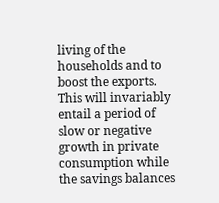living of the households and to boost the exports. This will invariably entail a period of slow or negative growth in private consumption while the savings balances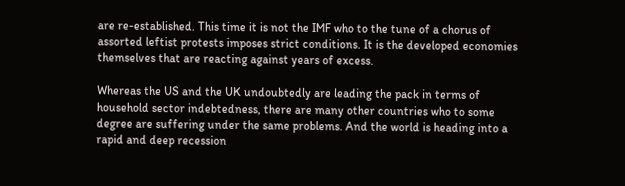are re-established. This time it is not the IMF who to the tune of a chorus of assorted leftist protests imposes strict conditions. It is the developed economies themselves that are reacting against years of excess.

Whereas the US and the UK undoubtedly are leading the pack in terms of household sector indebtedness, there are many other countries who to some degree are suffering under the same problems. And the world is heading into a rapid and deep recession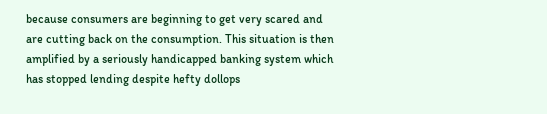because consumers are beginning to get very scared and are cutting back on the consumption. This situation is then amplified by a seriously handicapped banking system which has stopped lending despite hefty dollops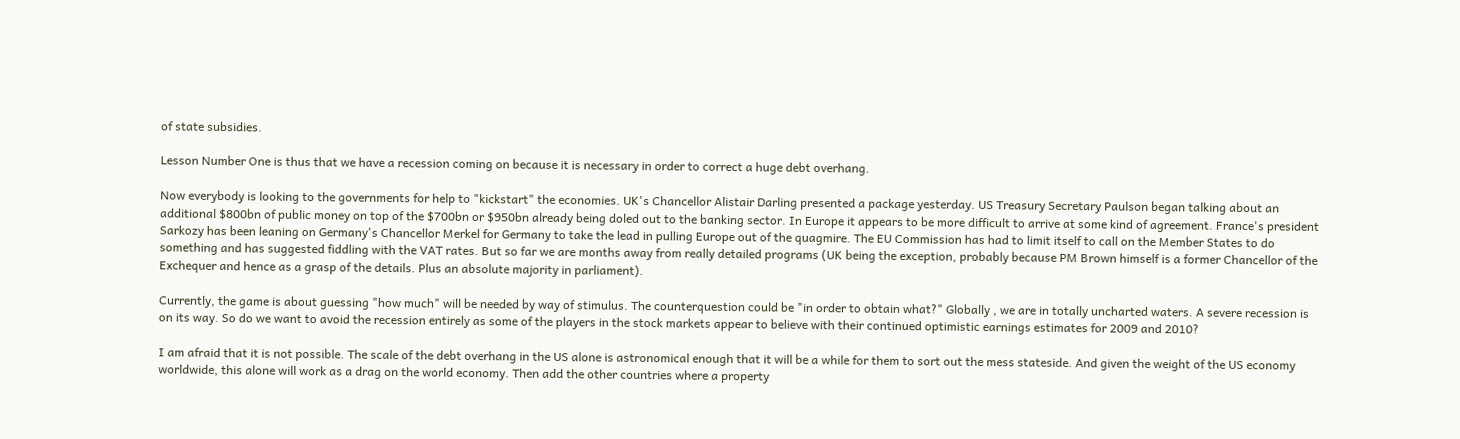of state subsidies.

Lesson Number One is thus that we have a recession coming on because it is necessary in order to correct a huge debt overhang.

Now everybody is looking to the governments for help to "kickstart" the economies. UK's Chancellor Alistair Darling presented a package yesterday. US Treasury Secretary Paulson began talking about an additional $800bn of public money on top of the $700bn or $950bn already being doled out to the banking sector. In Europe it appears to be more difficult to arrive at some kind of agreement. France's president Sarkozy has been leaning on Germany's Chancellor Merkel for Germany to take the lead in pulling Europe out of the quagmire. The EU Commission has had to limit itself to call on the Member States to do something and has suggested fiddling with the VAT rates. But so far we are months away from really detailed programs (UK being the exception, probably because PM Brown himself is a former Chancellor of the Exchequer and hence as a grasp of the details. Plus an absolute majority in parliament).

Currently, the game is about guessing "how much" will be needed by way of stimulus. The counterquestion could be "in order to obtain what?" Globally , we are in totally uncharted waters. A severe recession is on its way. So do we want to avoid the recession entirely as some of the players in the stock markets appear to believe with their continued optimistic earnings estimates for 2009 and 2010?

I am afraid that it is not possible. The scale of the debt overhang in the US alone is astronomical enough that it will be a while for them to sort out the mess stateside. And given the weight of the US economy worldwide, this alone will work as a drag on the world economy. Then add the other countries where a property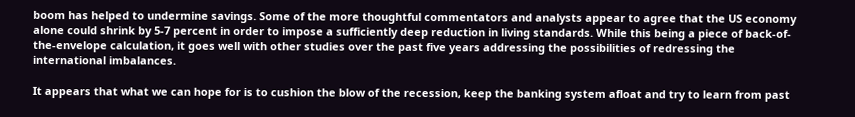boom has helped to undermine savings. Some of the more thoughtful commentators and analysts appear to agree that the US economy alone could shrink by 5-7 percent in order to impose a sufficiently deep reduction in living standards. While this being a piece of back-of-the-envelope calculation, it goes well with other studies over the past five years addressing the possibilities of redressing the international imbalances.

It appears that what we can hope for is to cushion the blow of the recession, keep the banking system afloat and try to learn from past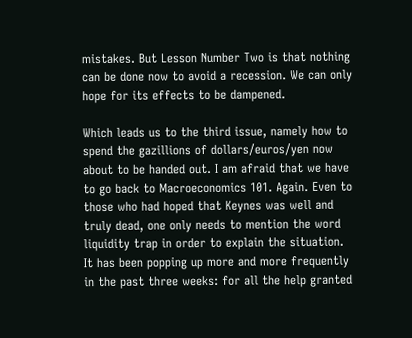mistakes. But Lesson Number Two is that nothing can be done now to avoid a recession. We can only hope for its effects to be dampened.

Which leads us to the third issue, namely how to spend the gazillions of dollars/euros/yen now about to be handed out. I am afraid that we have to go back to Macroeconomics 101. Again. Even to those who had hoped that Keynes was well and truly dead, one only needs to mention the word liquidity trap in order to explain the situation. It has been popping up more and more frequently in the past three weeks: for all the help granted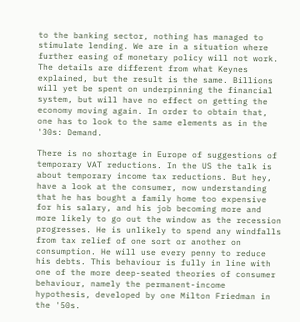to the banking sector, nothing has managed to stimulate lending. We are in a situation where further easing of monetary policy will not work. The details are different from what Keynes explained, but the result is the same. Billions will yet be spent on underpinning the financial system, but will have no effect on getting the economy moving again. In order to obtain that, one has to look to the same elements as in the '30s: Demand.

There is no shortage in Europe of suggestions of temporary VAT reductions. In the US the talk is about temporary income tax reductions. But hey, have a look at the consumer, now understanding that he has bought a family home too expensive for his salary, and his job becoming more and more likely to go out the window as the recession progresses. He is unlikely to spend any windfalls from tax relief of one sort or another on consumption. He will use every penny to reduce his debts. This behaviour is fully in line with one of the more deep-seated theories of consumer behaviour, namely the permanent-income hypothesis, developed by one Milton Friedman in the '50s.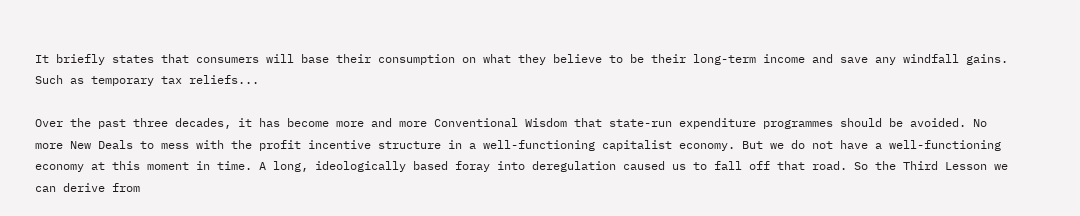It briefly states that consumers will base their consumption on what they believe to be their long-term income and save any windfall gains. Such as temporary tax reliefs...

Over the past three decades, it has become more and more Conventional Wisdom that state-run expenditure programmes should be avoided. No more New Deals to mess with the profit incentive structure in a well-functioning capitalist economy. But we do not have a well-functioning economy at this moment in time. A long, ideologically based foray into deregulation caused us to fall off that road. So the Third Lesson we can derive from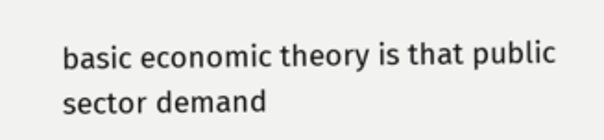basic economic theory is that public sector demand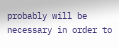probably will be necessary in order to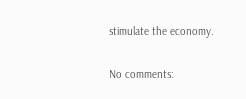stimulate the economy.

No comments: